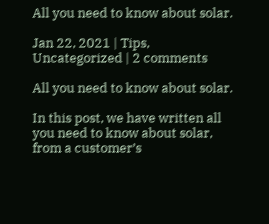All you need to know about solar.

Jan 22, 2021 | Tips, Uncategorized | 2 comments

All you need to know about solar.

In this post, we have written all you need to know about solar, from a customer’s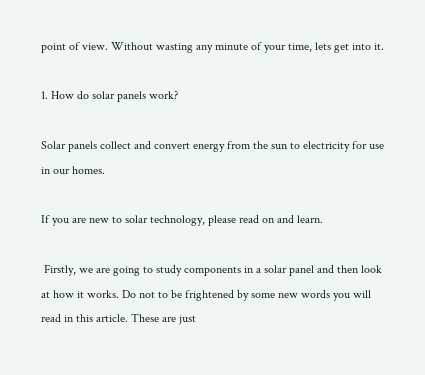point of view. Without wasting any minute of your time, lets get into it.

1. How do solar panels work?

Solar panels collect and convert energy from the sun to electricity for use in our homes.

If you are new to solar technology, please read on and learn.

 Firstly, we are going to study components in a solar panel and then look at how it works. Do not to be frightened by some new words you will read in this article. These are just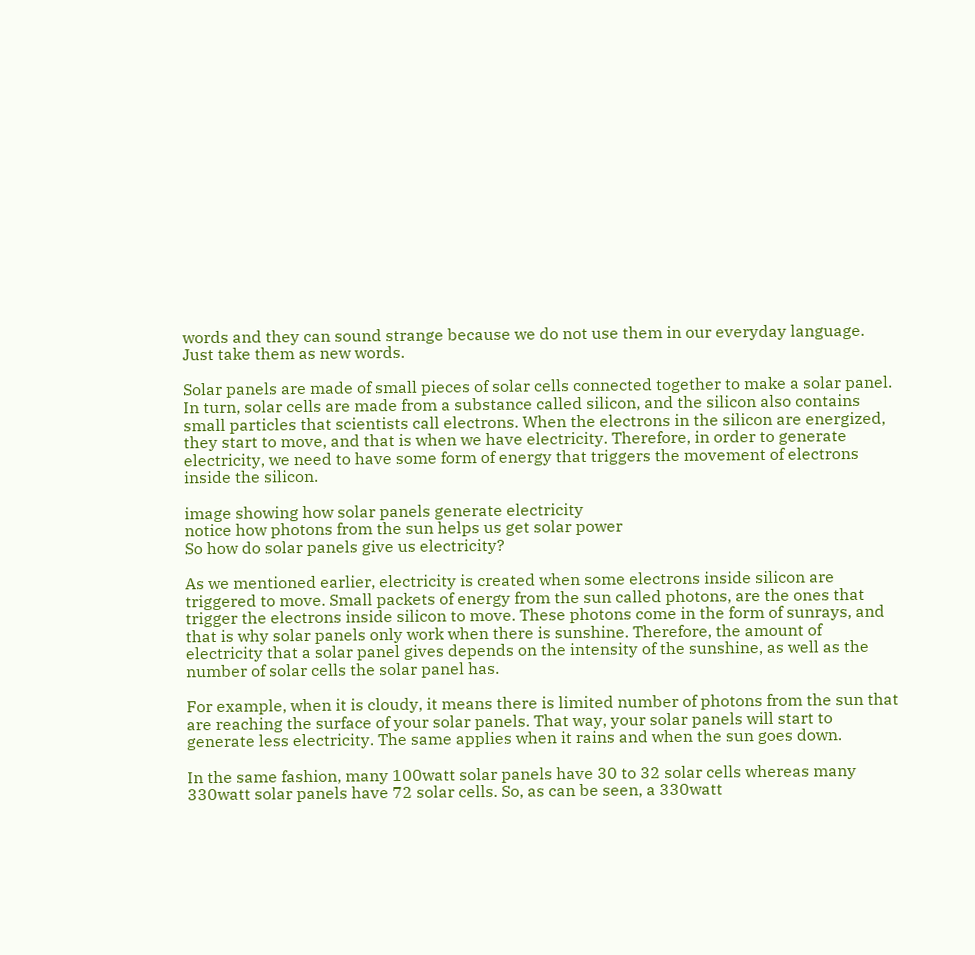words and they can sound strange because we do not use them in our everyday language. Just take them as new words.

Solar panels are made of small pieces of solar cells connected together to make a solar panel. In turn, solar cells are made from a substance called silicon, and the silicon also contains small particles that scientists call electrons. When the electrons in the silicon are energized, they start to move, and that is when we have electricity. Therefore, in order to generate electricity, we need to have some form of energy that triggers the movement of electrons inside the silicon.

image showing how solar panels generate electricity
notice how photons from the sun helps us get solar power
So how do solar panels give us electricity?

As we mentioned earlier, electricity is created when some electrons inside silicon are triggered to move. Small packets of energy from the sun called photons, are the ones that trigger the electrons inside silicon to move. These photons come in the form of sunrays, and that is why solar panels only work when there is sunshine. Therefore, the amount of electricity that a solar panel gives depends on the intensity of the sunshine, as well as the number of solar cells the solar panel has.

For example, when it is cloudy, it means there is limited number of photons from the sun that are reaching the surface of your solar panels. That way, your solar panels will start to generate less electricity. The same applies when it rains and when the sun goes down.

In the same fashion, many 100watt solar panels have 30 to 32 solar cells whereas many 330watt solar panels have 72 solar cells. So, as can be seen, a 330watt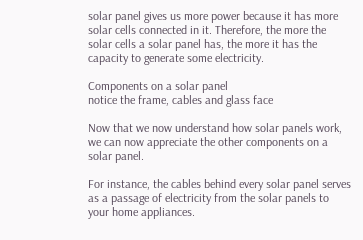solar panel gives us more power because it has more solar cells connected in it. Therefore, the more the solar cells a solar panel has, the more it has the capacity to generate some electricity.

Components on a solar panel
notice the frame, cables and glass face

Now that we now understand how solar panels work, we can now appreciate the other components on a solar panel.

For instance, the cables behind every solar panel serves as a passage of electricity from the solar panels to your home appliances.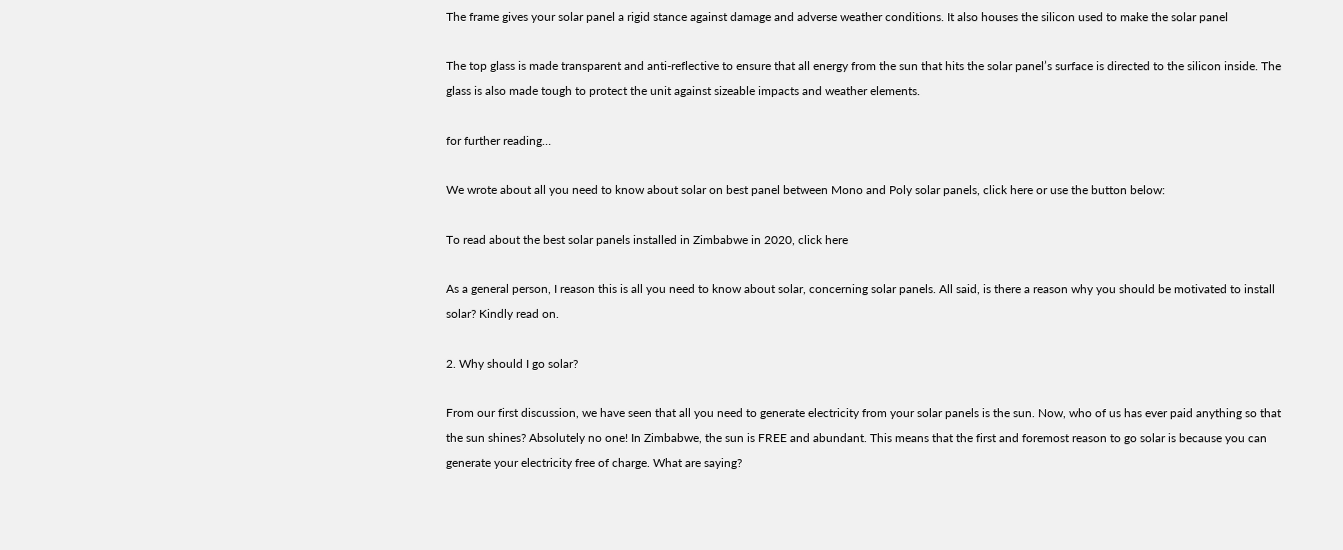The frame gives your solar panel a rigid stance against damage and adverse weather conditions. It also houses the silicon used to make the solar panel

The top glass is made transparent and anti-reflective to ensure that all energy from the sun that hits the solar panel’s surface is directed to the silicon inside. The glass is also made tough to protect the unit against sizeable impacts and weather elements.

for further reading…

We wrote about all you need to know about solar on best panel between Mono and Poly solar panels, click here or use the button below:

To read about the best solar panels installed in Zimbabwe in 2020, click here

As a general person, I reason this is all you need to know about solar, concerning solar panels. All said, is there a reason why you should be motivated to install solar? Kindly read on.

2. Why should I go solar?

From our first discussion, we have seen that all you need to generate electricity from your solar panels is the sun. Now, who of us has ever paid anything so that the sun shines? Absolutely no one! In Zimbabwe, the sun is FREE and abundant. This means that the first and foremost reason to go solar is because you can generate your electricity free of charge. What are saying?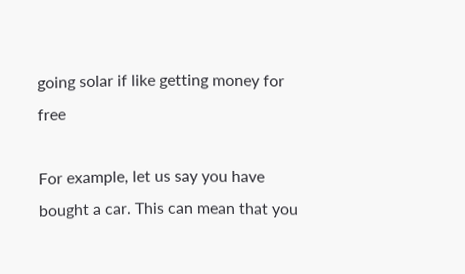going solar if like getting money for free

For example, let us say you have bought a car. This can mean that you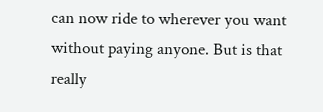can now ride to wherever you want without paying anyone. But is that really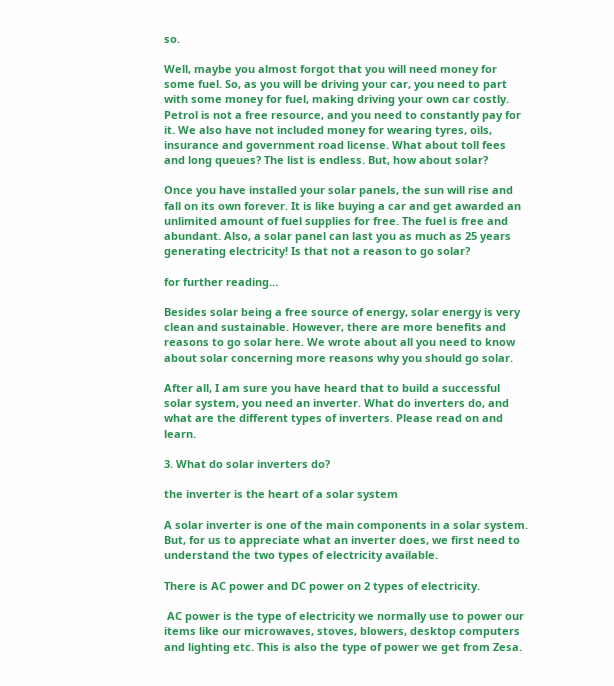so.

Well, maybe you almost forgot that you will need money for some fuel. So, as you will be driving your car, you need to part with some money for fuel, making driving your own car costly. Petrol is not a free resource, and you need to constantly pay for it. We also have not included money for wearing tyres, oils, insurance and government road license. What about toll fees and long queues? The list is endless. But, how about solar?

Once you have installed your solar panels, the sun will rise and fall on its own forever. It is like buying a car and get awarded an unlimited amount of fuel supplies for free. The fuel is free and abundant. Also, a solar panel can last you as much as 25 years generating electricity! Is that not a reason to go solar?

for further reading…

Besides solar being a free source of energy, solar energy is very clean and sustainable. However, there are more benefits and reasons to go solar here. We wrote about all you need to know about solar concerning more reasons why you should go solar.

After all, I am sure you have heard that to build a successful solar system, you need an inverter. What do inverters do, and what are the different types of inverters. Please read on and learn.

3. What do solar inverters do?

the inverter is the heart of a solar system

A solar inverter is one of the main components in a solar system. But, for us to appreciate what an inverter does, we first need to understand the two types of electricity available.

There is AC power and DC power on 2 types of electricity.

 AC power is the type of electricity we normally use to power our items like our microwaves, stoves, blowers, desktop computers and lighting etc. This is also the type of power we get from Zesa.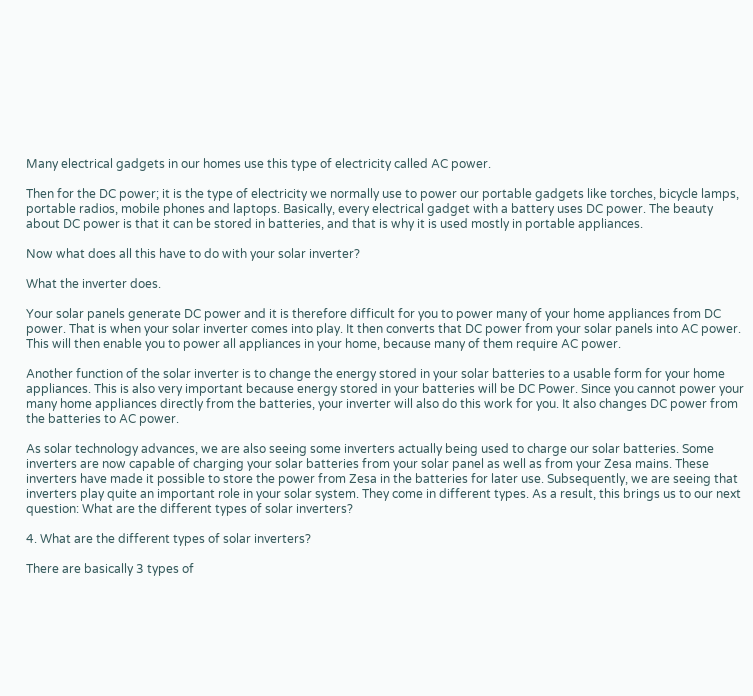Many electrical gadgets in our homes use this type of electricity called AC power.

Then for the DC power; it is the type of electricity we normally use to power our portable gadgets like torches, bicycle lamps, portable radios, mobile phones and laptops. Basically, every electrical gadget with a battery uses DC power. The beauty about DC power is that it can be stored in batteries, and that is why it is used mostly in portable appliances.

Now what does all this have to do with your solar inverter?

What the inverter does.

Your solar panels generate DC power and it is therefore difficult for you to power many of your home appliances from DC power. That is when your solar inverter comes into play. It then converts that DC power from your solar panels into AC power. This will then enable you to power all appliances in your home, because many of them require AC power.

Another function of the solar inverter is to change the energy stored in your solar batteries to a usable form for your home appliances. This is also very important because energy stored in your batteries will be DC Power. Since you cannot power your many home appliances directly from the batteries, your inverter will also do this work for you. It also changes DC power from the batteries to AC power.

As solar technology advances, we are also seeing some inverters actually being used to charge our solar batteries. Some inverters are now capable of charging your solar batteries from your solar panel as well as from your Zesa mains. These inverters have made it possible to store the power from Zesa in the batteries for later use. Subsequently, we are seeing that inverters play quite an important role in your solar system. They come in different types. As a result, this brings us to our next question: What are the different types of solar inverters?

4. What are the different types of solar inverters?

There are basically 3 types of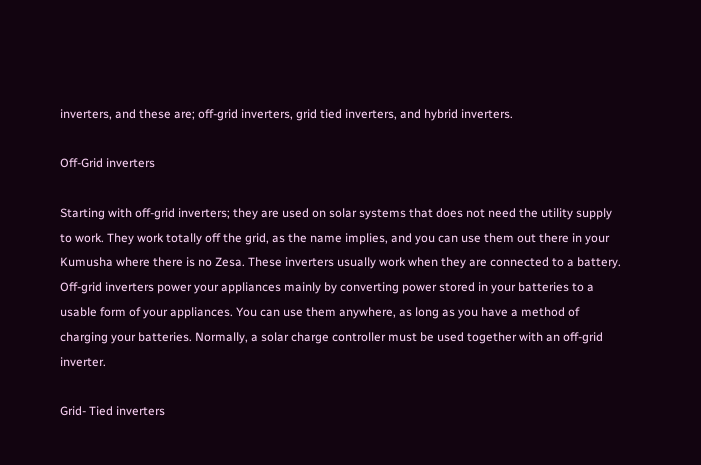inverters, and these are; off-grid inverters, grid tied inverters, and hybrid inverters.

Off-Grid inverters

Starting with off-grid inverters; they are used on solar systems that does not need the utility supply to work. They work totally off the grid, as the name implies, and you can use them out there in your Kumusha where there is no Zesa. These inverters usually work when they are connected to a battery. Off-grid inverters power your appliances mainly by converting power stored in your batteries to a usable form of your appliances. You can use them anywhere, as long as you have a method of charging your batteries. Normally, a solar charge controller must be used together with an off-grid inverter.

Grid- Tied inverters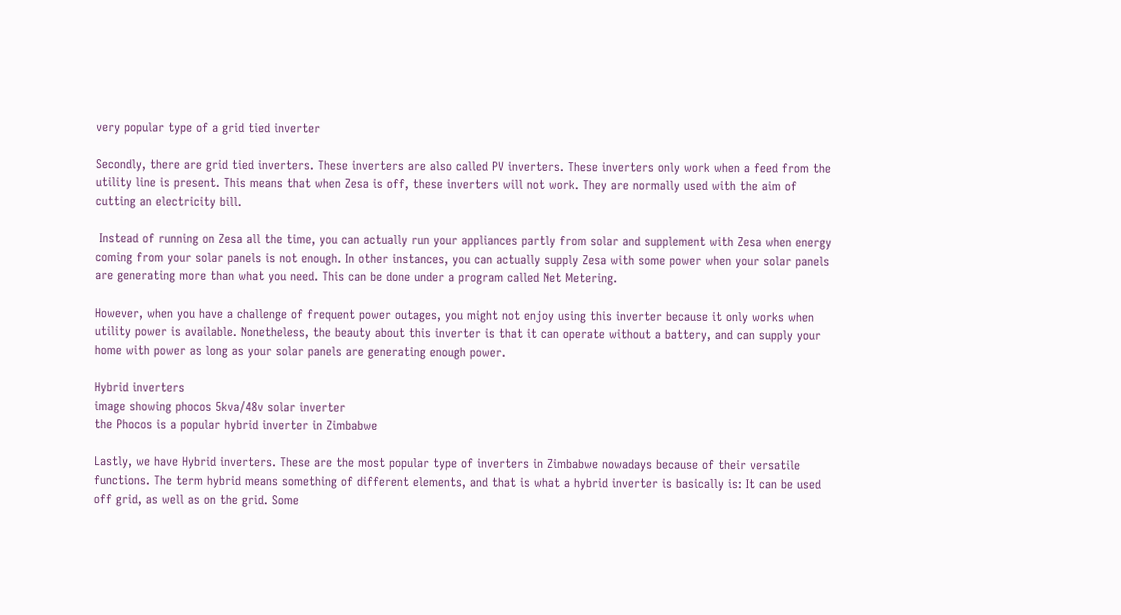very popular type of a grid tied inverter

Secondly, there are grid tied inverters. These inverters are also called PV inverters. These inverters only work when a feed from the utility line is present. This means that when Zesa is off, these inverters will not work. They are normally used with the aim of cutting an electricity bill.

 Instead of running on Zesa all the time, you can actually run your appliances partly from solar and supplement with Zesa when energy coming from your solar panels is not enough. In other instances, you can actually supply Zesa with some power when your solar panels are generating more than what you need. This can be done under a program called Net Metering.

However, when you have a challenge of frequent power outages, you might not enjoy using this inverter because it only works when utility power is available. Nonetheless, the beauty about this inverter is that it can operate without a battery, and can supply your home with power as long as your solar panels are generating enough power.

Hybrid inverters
image showing phocos 5kva/48v solar inverter
the Phocos is a popular hybrid inverter in Zimbabwe

Lastly, we have Hybrid inverters. These are the most popular type of inverters in Zimbabwe nowadays because of their versatile functions. The term hybrid means something of different elements, and that is what a hybrid inverter is basically is: It can be used off grid, as well as on the grid. Some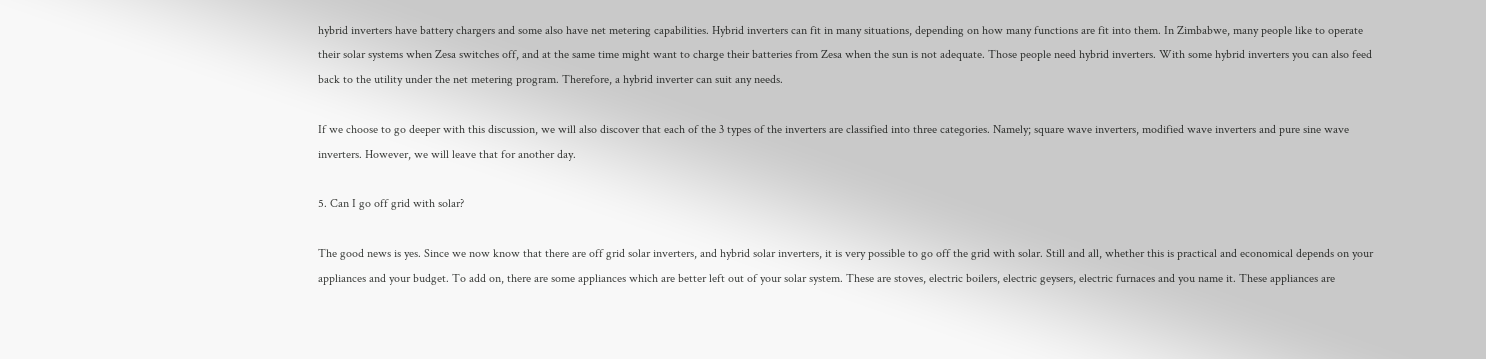hybrid inverters have battery chargers and some also have net metering capabilities. Hybrid inverters can fit in many situations, depending on how many functions are fit into them. In Zimbabwe, many people like to operate their solar systems when Zesa switches off, and at the same time might want to charge their batteries from Zesa when the sun is not adequate. Those people need hybrid inverters. With some hybrid inverters you can also feed back to the utility under the net metering program. Therefore, a hybrid inverter can suit any needs.

If we choose to go deeper with this discussion, we will also discover that each of the 3 types of the inverters are classified into three categories. Namely; square wave inverters, modified wave inverters and pure sine wave inverters. However, we will leave that for another day.

5. Can I go off grid with solar?

The good news is yes. Since we now know that there are off grid solar inverters, and hybrid solar inverters, it is very possible to go off the grid with solar. Still and all, whether this is practical and economical depends on your appliances and your budget. To add on, there are some appliances which are better left out of your solar system. These are stoves, electric boilers, electric geysers, electric furnaces and you name it. These appliances are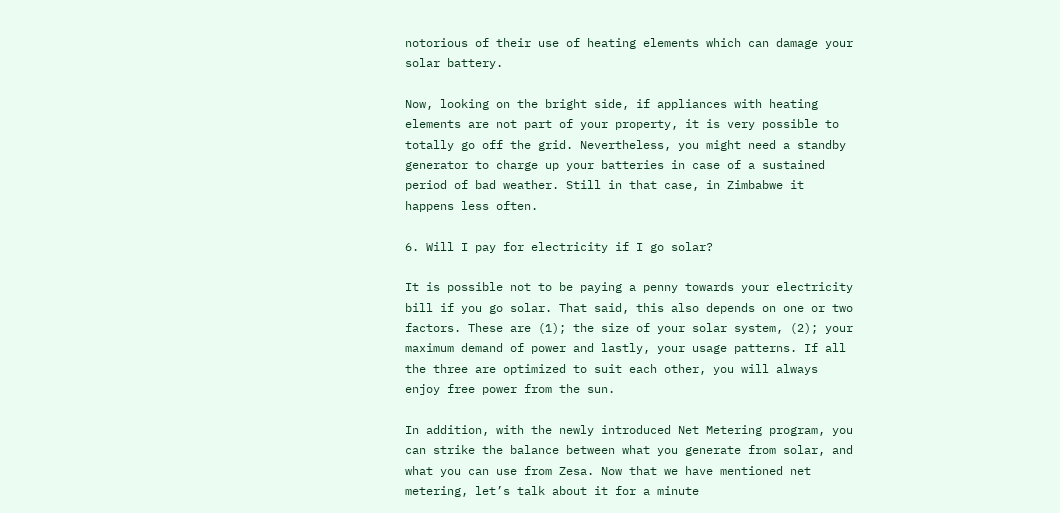notorious of their use of heating elements which can damage your solar battery.

Now, looking on the bright side, if appliances with heating elements are not part of your property, it is very possible to totally go off the grid. Nevertheless, you might need a standby generator to charge up your batteries in case of a sustained period of bad weather. Still in that case, in Zimbabwe it happens less often.

6. Will I pay for electricity if I go solar?

It is possible not to be paying a penny towards your electricity bill if you go solar. That said, this also depends on one or two factors. These are (1); the size of your solar system, (2); your maximum demand of power and lastly, your usage patterns. If all the three are optimized to suit each other, you will always enjoy free power from the sun.

In addition, with the newly introduced Net Metering program, you can strike the balance between what you generate from solar, and what you can use from Zesa. Now that we have mentioned net metering, let’s talk about it for a minute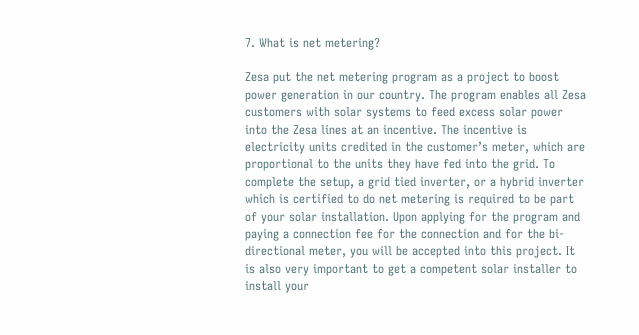7. What is net metering?

Zesa put the net metering program as a project to boost power generation in our country. The program enables all Zesa customers with solar systems to feed excess solar power into the Zesa lines at an incentive. The incentive is electricity units credited in the customer’s meter, which are proportional to the units they have fed into the grid. To complete the setup, a grid tied inverter, or a hybrid inverter which is certified to do net metering is required to be part of your solar installation. Upon applying for the program and paying a connection fee for the connection and for the bi-directional meter, you will be accepted into this project. It is also very important to get a competent solar installer to install your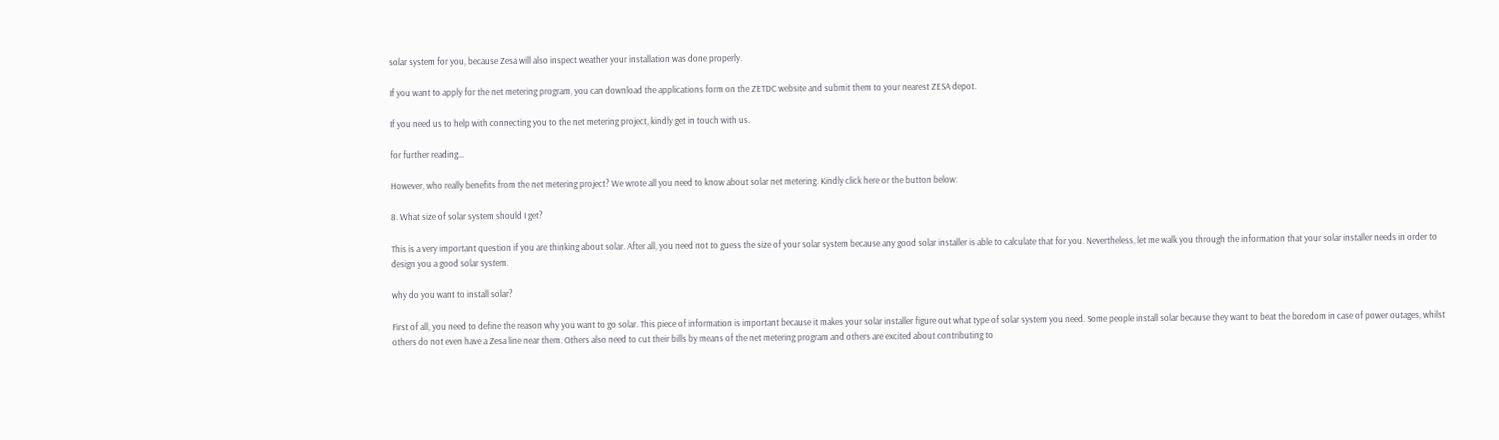solar system for you, because Zesa will also inspect weather your installation was done properly.

If you want to apply for the net metering program, you can download the applications form on the ZETDC website and submit them to your nearest ZESA depot.

If you need us to help with connecting you to the net metering project, kindly get in touch with us.

for further reading…

However, who really benefits from the net metering project? We wrote all you need to know about solar net metering. Kindly click here or the button below:

8. What size of solar system should I get?

This is a very important question if you are thinking about solar. After all, you need not to guess the size of your solar system because any good solar installer is able to calculate that for you. Nevertheless, let me walk you through the information that your solar installer needs in order to design you a good solar system.

why do you want to install solar?

First of all, you need to define the reason why you want to go solar. This piece of information is important because it makes your solar installer figure out what type of solar system you need. Some people install solar because they want to beat the boredom in case of power outages, whilst others do not even have a Zesa line near them. Others also need to cut their bills by means of the net metering program and others are excited about contributing to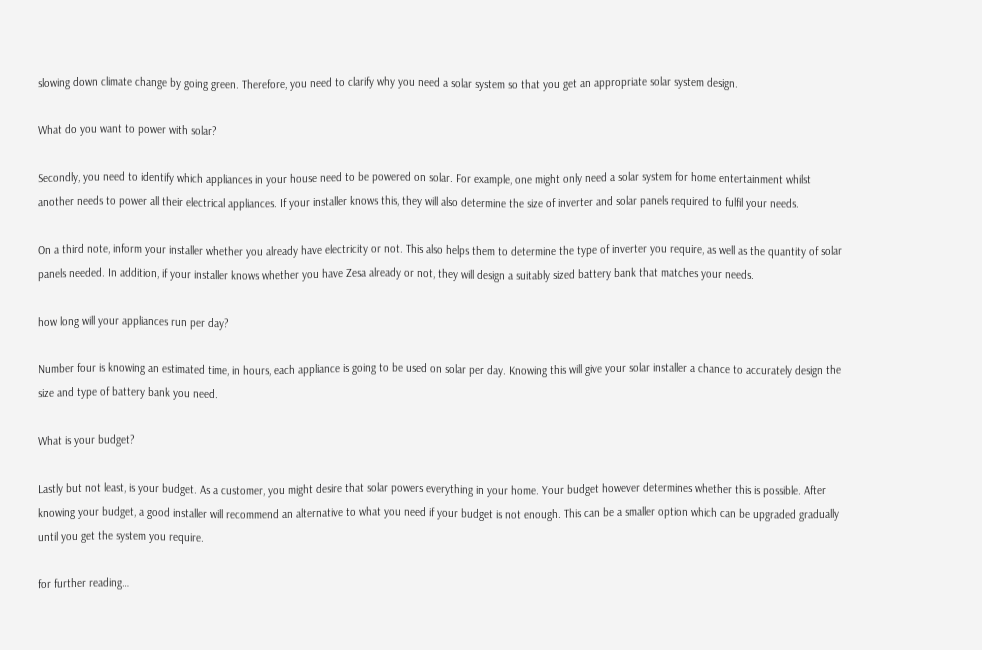slowing down climate change by going green. Therefore, you need to clarify why you need a solar system so that you get an appropriate solar system design.

What do you want to power with solar?

Secondly, you need to identify which appliances in your house need to be powered on solar. For example, one might only need a solar system for home entertainment whilst another needs to power all their electrical appliances. If your installer knows this, they will also determine the size of inverter and solar panels required to fulfil your needs.

On a third note, inform your installer whether you already have electricity or not. This also helps them to determine the type of inverter you require, as well as the quantity of solar panels needed. In addition, if your installer knows whether you have Zesa already or not, they will design a suitably sized battery bank that matches your needs.

how long will your appliances run per day?

Number four is knowing an estimated time, in hours, each appliance is going to be used on solar per day. Knowing this will give your solar installer a chance to accurately design the size and type of battery bank you need.

What is your budget?

Lastly but not least, is your budget. As a customer, you might desire that solar powers everything in your home. Your budget however determines whether this is possible. After knowing your budget, a good installer will recommend an alternative to what you need if your budget is not enough. This can be a smaller option which can be upgraded gradually until you get the system you require.

for further reading…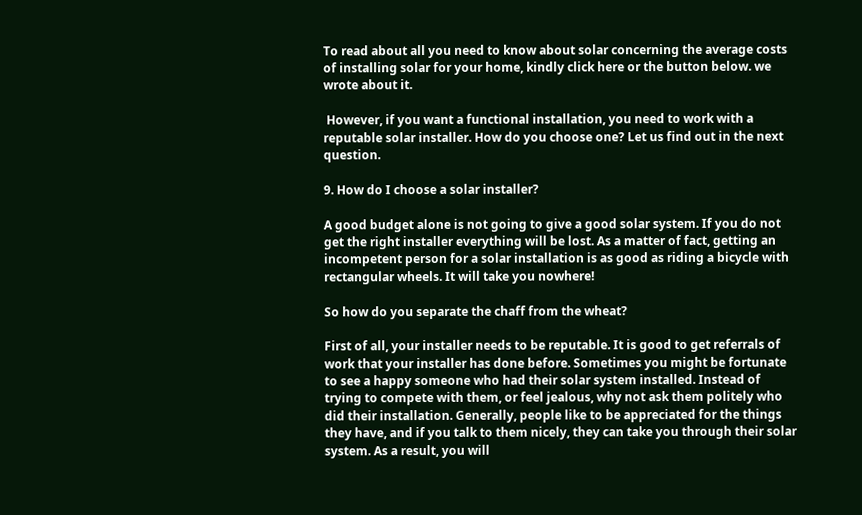To read about all you need to know about solar concerning the average costs of installing solar for your home, kindly click here or the button below. we wrote about it.

 However, if you want a functional installation, you need to work with a reputable solar installer. How do you choose one? Let us find out in the next question.

9. How do I choose a solar installer?

A good budget alone is not going to give a good solar system. If you do not get the right installer everything will be lost. As a matter of fact, getting an incompetent person for a solar installation is as good as riding a bicycle with rectangular wheels. It will take you nowhere!

So how do you separate the chaff from the wheat?

First of all, your installer needs to be reputable. It is good to get referrals of work that your installer has done before. Sometimes you might be fortunate to see a happy someone who had their solar system installed. Instead of trying to compete with them, or feel jealous, why not ask them politely who did their installation. Generally, people like to be appreciated for the things they have, and if you talk to them nicely, they can take you through their solar system. As a result, you will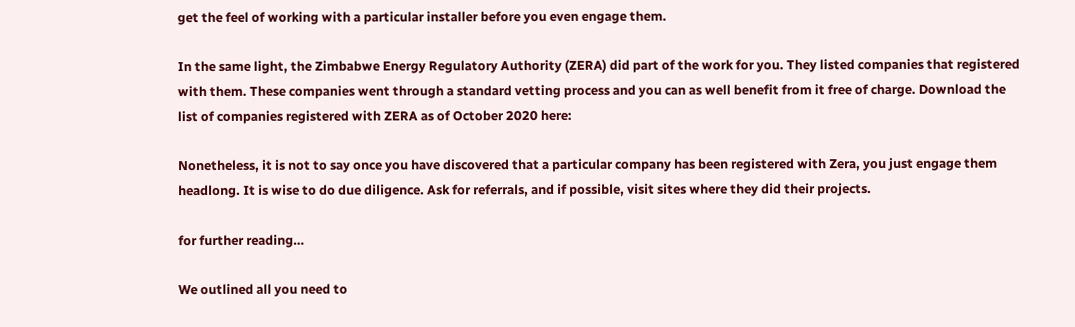get the feel of working with a particular installer before you even engage them.

In the same light, the Zimbabwe Energy Regulatory Authority (ZERA) did part of the work for you. They listed companies that registered with them. These companies went through a standard vetting process and you can as well benefit from it free of charge. Download the list of companies registered with ZERA as of October 2020 here:

Nonetheless, it is not to say once you have discovered that a particular company has been registered with Zera, you just engage them headlong. It is wise to do due diligence. Ask for referrals, and if possible, visit sites where they did their projects.

for further reading…

We outlined all you need to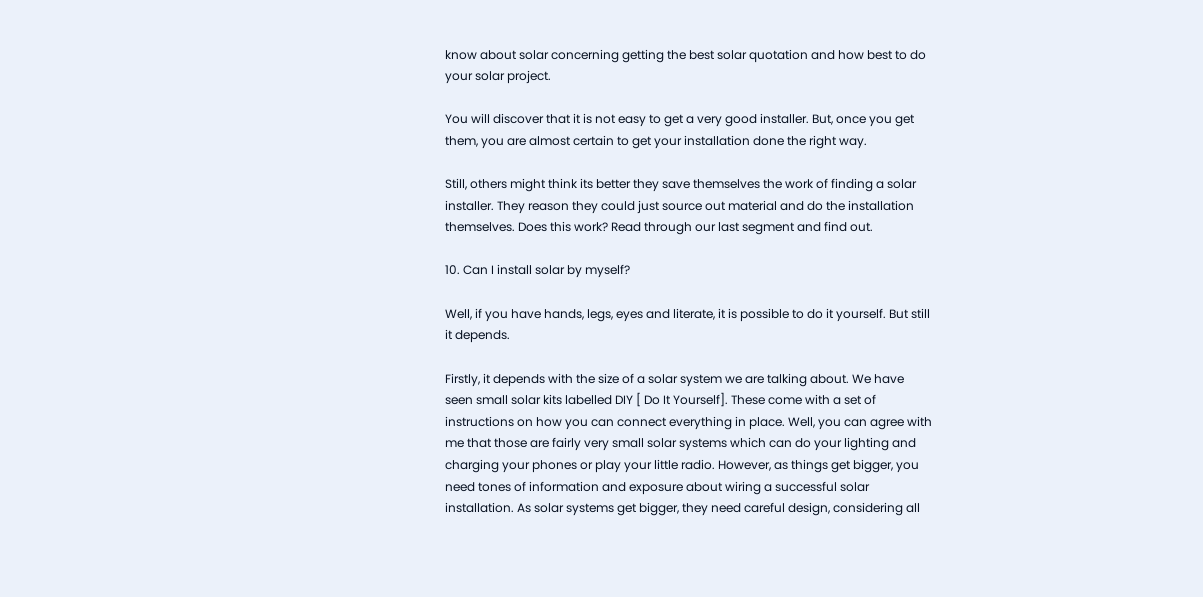know about solar concerning getting the best solar quotation and how best to do your solar project.

You will discover that it is not easy to get a very good installer. But, once you get them, you are almost certain to get your installation done the right way.

Still, others might think its better they save themselves the work of finding a solar installer. They reason they could just source out material and do the installation themselves. Does this work? Read through our last segment and find out.

10. Can I install solar by myself?

Well, if you have hands, legs, eyes and literate, it is possible to do it yourself. But still it depends.

Firstly, it depends with the size of a solar system we are talking about. We have seen small solar kits labelled DIY [ Do It Yourself]. These come with a set of instructions on how you can connect everything in place. Well, you can agree with me that those are fairly very small solar systems which can do your lighting and charging your phones or play your little radio. However, as things get bigger, you need tones of information and exposure about wiring a successful solar installation. As solar systems get bigger, they need careful design, considering all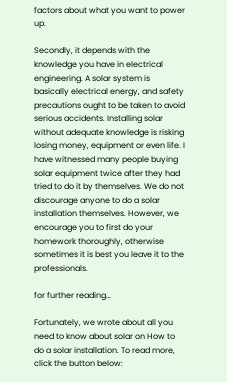factors about what you want to power up.

Secondly, it depends with the knowledge you have in electrical engineering. A solar system is basically electrical energy, and safety precautions ought to be taken to avoid serious accidents. Installing solar without adequate knowledge is risking losing money, equipment or even life. I have witnessed many people buying solar equipment twice after they had tried to do it by themselves. We do not discourage anyone to do a solar installation themselves. However, we encourage you to first do your homework thoroughly, otherwise sometimes it is best you leave it to the professionals.

for further reading…

Fortunately, we wrote about all you need to know about solar on How to do a solar installation. To read more, click the button below: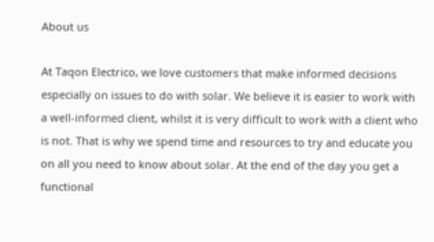About us

At Taqon Electrico, we love customers that make informed decisions especially on issues to do with solar. We believe it is easier to work with a well-informed client, whilst it is very difficult to work with a client who is not. That is why we spend time and resources to try and educate you on all you need to know about solar. At the end of the day you get a functional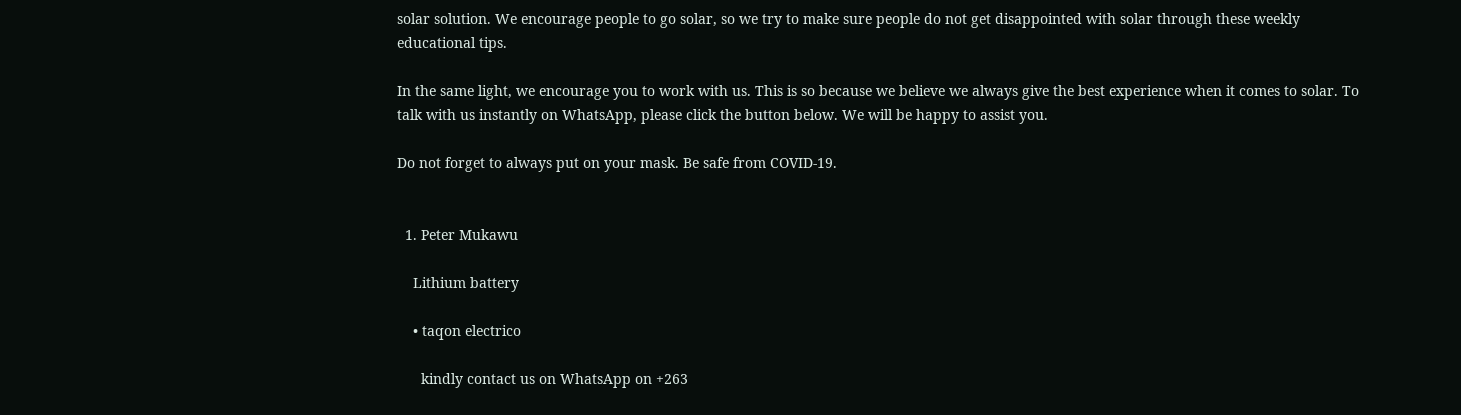solar solution. We encourage people to go solar, so we try to make sure people do not get disappointed with solar through these weekly educational tips.

In the same light, we encourage you to work with us. This is so because we believe we always give the best experience when it comes to solar. To talk with us instantly on WhatsApp, please click the button below. We will be happy to assist you.

Do not forget to always put on your mask. Be safe from COVID-19.


  1. Peter Mukawu

    Lithium battery

    • taqon electrico

      kindly contact us on WhatsApp on +263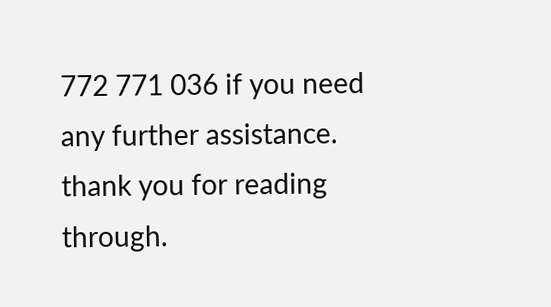772 771 036 if you need any further assistance. thank you for reading through.